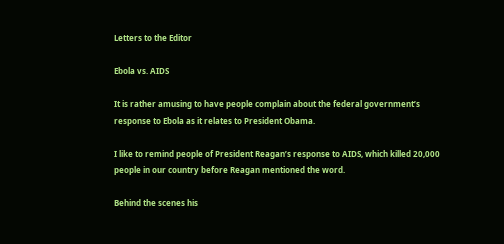Letters to the Editor

Ebola vs. AIDS

It is rather amusing to have people complain about the federal government’s response to Ebola as it relates to President Obama.

I like to remind people of President Reagan’s response to AIDS, which killed 20,000 people in our country before Reagan mentioned the word.

Behind the scenes his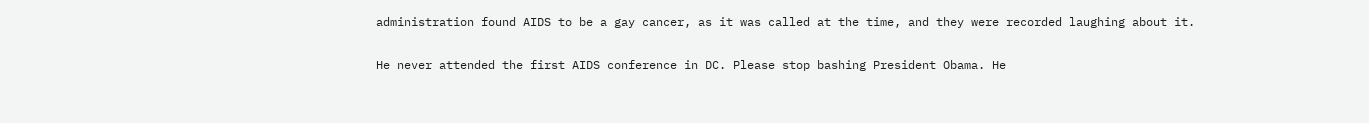administration found AIDS to be a gay cancer, as it was called at the time, and they were recorded laughing about it.

He never attended the first AIDS conference in DC. Please stop bashing President Obama. He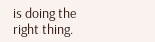is doing the right thing.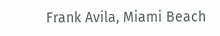Frank Avila, Miami Beach